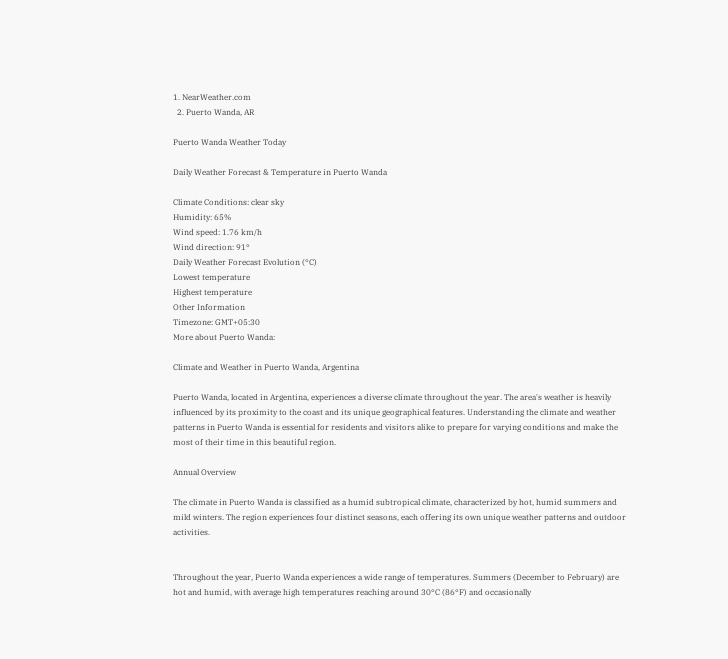1. NearWeather.com
  2. Puerto Wanda, AR

Puerto Wanda Weather Today

Daily Weather Forecast & Temperature in Puerto Wanda

Climate Conditions: clear sky
Humidity: 65%
Wind speed: 1.76 km/h
Wind direction: 91°
Daily Weather Forecast Evolution (°C)
Lowest temperature
Highest temperature
Other Information
Timezone: GMT+05:30
More about Puerto Wanda:

Climate and Weather in Puerto Wanda, Argentina

Puerto Wanda, located in Argentina, experiences a diverse climate throughout the year. The area's weather is heavily influenced by its proximity to the coast and its unique geographical features. Understanding the climate and weather patterns in Puerto Wanda is essential for residents and visitors alike to prepare for varying conditions and make the most of their time in this beautiful region.

Annual Overview

The climate in Puerto Wanda is classified as a humid subtropical climate, characterized by hot, humid summers and mild winters. The region experiences four distinct seasons, each offering its own unique weather patterns and outdoor activities.


Throughout the year, Puerto Wanda experiences a wide range of temperatures. Summers (December to February) are hot and humid, with average high temperatures reaching around 30°C (86°F) and occasionally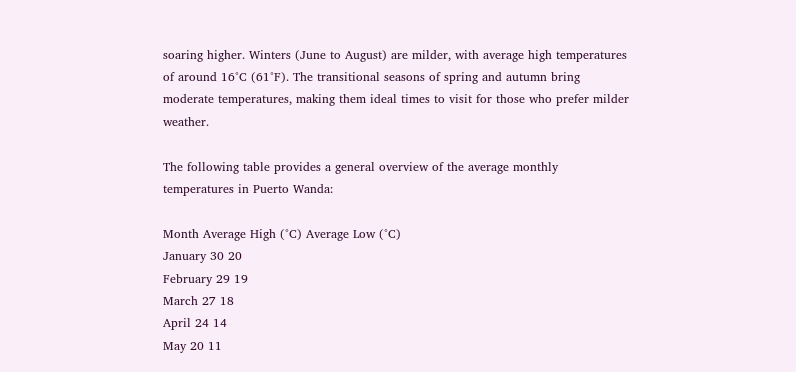soaring higher. Winters (June to August) are milder, with average high temperatures of around 16°C (61°F). The transitional seasons of spring and autumn bring moderate temperatures, making them ideal times to visit for those who prefer milder weather.

The following table provides a general overview of the average monthly temperatures in Puerto Wanda:

Month Average High (°C) Average Low (°C)
January 30 20
February 29 19
March 27 18
April 24 14
May 20 11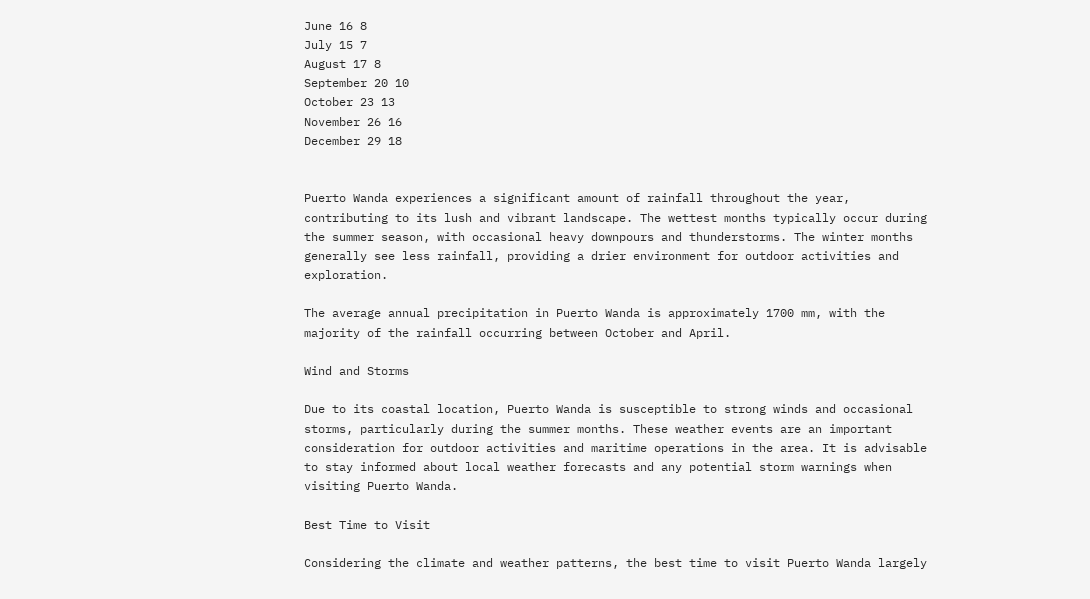June 16 8
July 15 7
August 17 8
September 20 10
October 23 13
November 26 16
December 29 18


Puerto Wanda experiences a significant amount of rainfall throughout the year, contributing to its lush and vibrant landscape. The wettest months typically occur during the summer season, with occasional heavy downpours and thunderstorms. The winter months generally see less rainfall, providing a drier environment for outdoor activities and exploration.

The average annual precipitation in Puerto Wanda is approximately 1700 mm, with the majority of the rainfall occurring between October and April.

Wind and Storms

Due to its coastal location, Puerto Wanda is susceptible to strong winds and occasional storms, particularly during the summer months. These weather events are an important consideration for outdoor activities and maritime operations in the area. It is advisable to stay informed about local weather forecasts and any potential storm warnings when visiting Puerto Wanda.

Best Time to Visit

Considering the climate and weather patterns, the best time to visit Puerto Wanda largely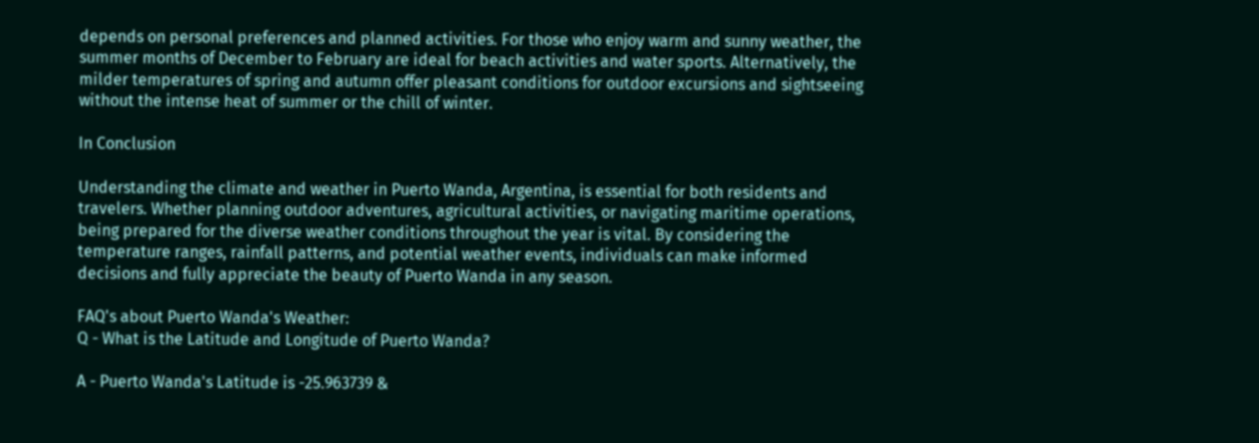depends on personal preferences and planned activities. For those who enjoy warm and sunny weather, the summer months of December to February are ideal for beach activities and water sports. Alternatively, the milder temperatures of spring and autumn offer pleasant conditions for outdoor excursions and sightseeing without the intense heat of summer or the chill of winter.

In Conclusion

Understanding the climate and weather in Puerto Wanda, Argentina, is essential for both residents and travelers. Whether planning outdoor adventures, agricultural activities, or navigating maritime operations, being prepared for the diverse weather conditions throughout the year is vital. By considering the temperature ranges, rainfall patterns, and potential weather events, individuals can make informed decisions and fully appreciate the beauty of Puerto Wanda in any season.

FAQ's about Puerto Wanda's Weather:
Q - What is the Latitude and Longitude of Puerto Wanda?

A - Puerto Wanda's Latitude is -25.963739 &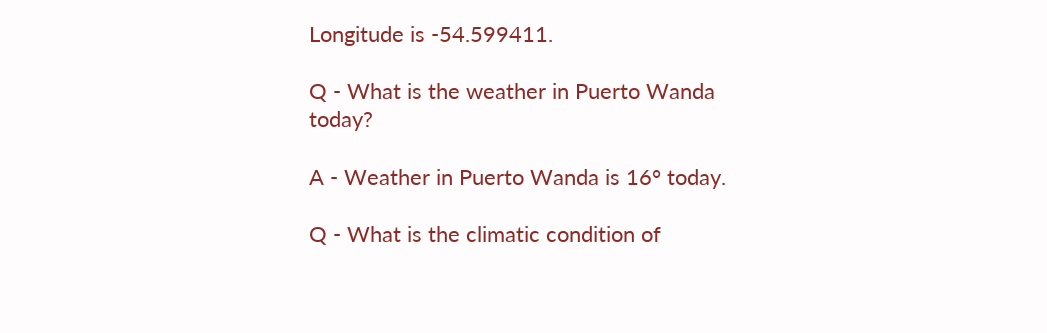Longitude is -54.599411.

Q - What is the weather in Puerto Wanda today?

A - Weather in Puerto Wanda is 16° today.

Q - What is the climatic condition of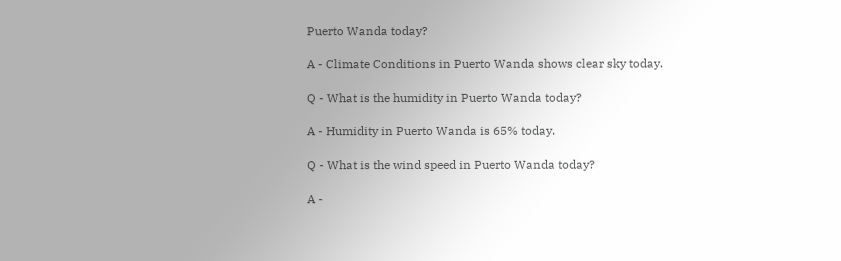Puerto Wanda today?

A - Climate Conditions in Puerto Wanda shows clear sky today.

Q - What is the humidity in Puerto Wanda today?

A - Humidity in Puerto Wanda is 65% today.

Q - What is the wind speed in Puerto Wanda today?

A -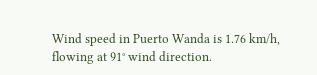Wind speed in Puerto Wanda is 1.76 km/h, flowing at 91° wind direction.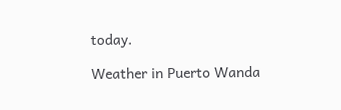today.

Weather in Puerto Wanda